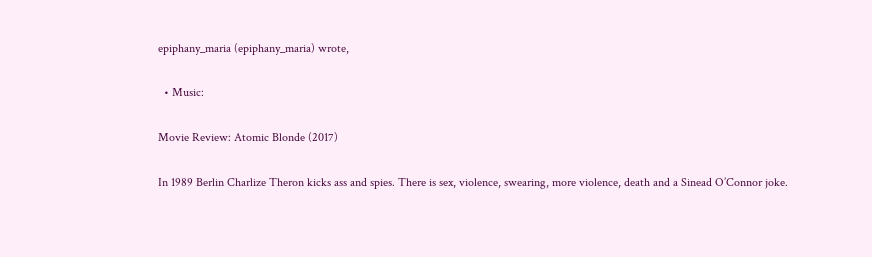epiphany_maria (epiphany_maria) wrote,

  • Music:

Movie Review: Atomic Blonde (2017)

In 1989 Berlin Charlize Theron kicks ass and spies. There is sex, violence, swearing, more violence, death and a Sinead O’Connor joke.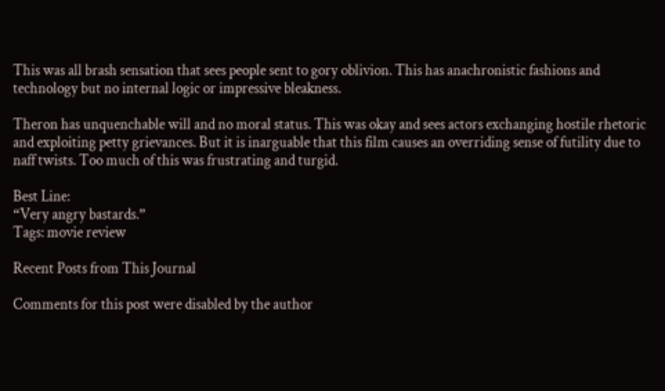This was all brash sensation that sees people sent to gory oblivion. This has anachronistic fashions and technology but no internal logic or impressive bleakness.

Theron has unquenchable will and no moral status. This was okay and sees actors exchanging hostile rhetoric and exploiting petty grievances. But it is inarguable that this film causes an overriding sense of futility due to naff twists. Too much of this was frustrating and turgid.

Best Line:
“Very angry bastards.”
Tags: movie review

Recent Posts from This Journal

Comments for this post were disabled by the author